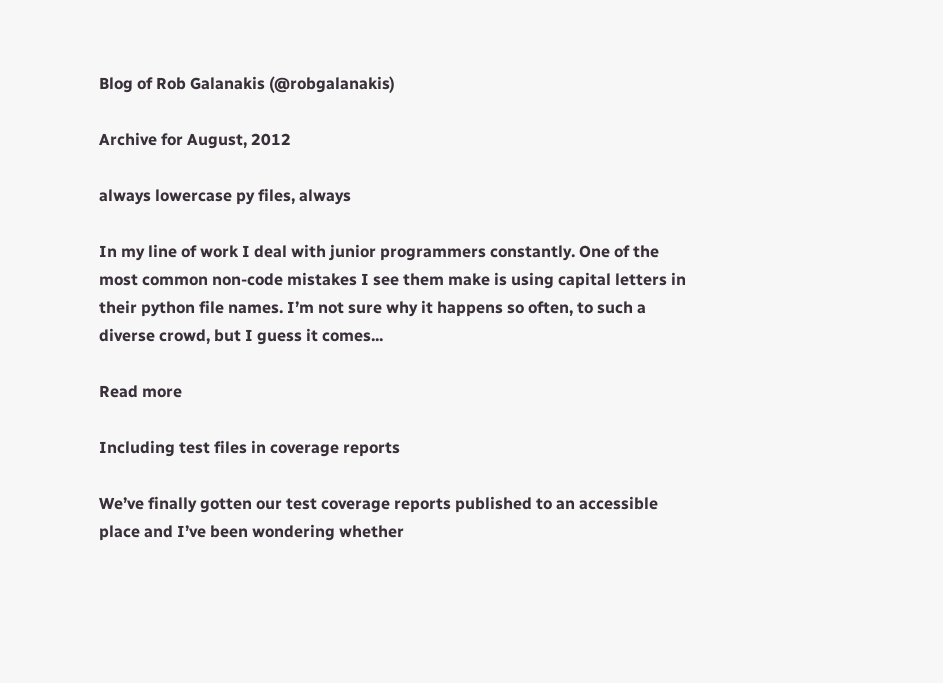Blog of Rob Galanakis (@robgalanakis)

Archive for August, 2012

always lowercase py files, always

In my line of work I deal with junior programmers constantly. One of the most common non-code mistakes I see them make is using capital letters in their python file names. I’m not sure why it happens so often, to such a diverse crowd, but I guess it comes...

Read more

Including test files in coverage reports

We’ve finally gotten our test coverage reports published to an accessible place and I’ve been wondering whether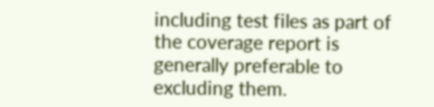including test files as part of the coverage report is generally preferable to excluding them.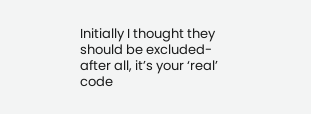Initially I thought they should be excluded- after all, it’s your ‘real’ code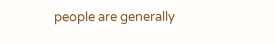people are generally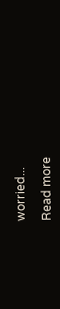worried...

Read more